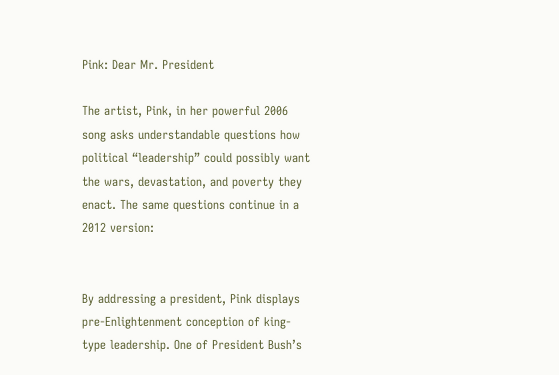Pink: Dear Mr. President

The artist, Pink, in her powerful 2006 song asks understandable questions how political “leadership” could possibly want the wars, devastation, and poverty they enact. The same questions continue in a 2012 version:


By addressing a president, Pink displays pre-Enlightenment conception of king-type leadership. One of President Bush’s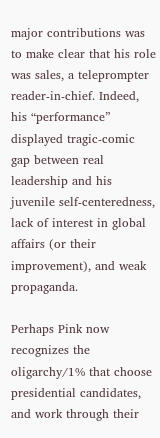major contributions was to make clear that his role was sales, a teleprompter reader-in-chief. Indeed, his “performance” displayed tragic-comic gap between real leadership and his juvenile self-centeredness, lack of interest in global affairs (or their improvement), and weak propaganda.

Perhaps Pink now recognizes the oligarchy/1% that choose presidential candidates, and work through their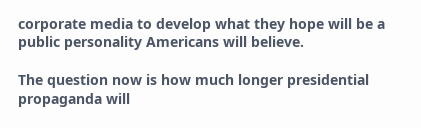corporate media to develop what they hope will be a public personality Americans will believe.

The question now is how much longer presidential propaganda will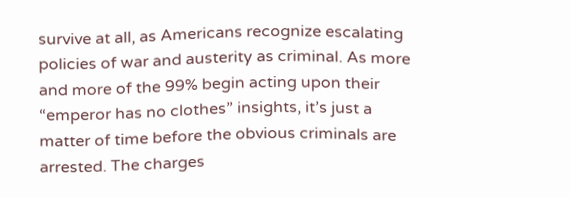survive at all, as Americans recognize escalating policies of war and austerity as criminal. As more and more of the 99% begin acting upon their “emperor has no clothes” insights, it’s just a matter of time before the obvious criminals are arrested. The charges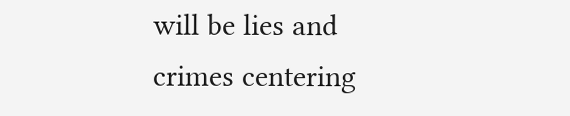will be lies and crimes centering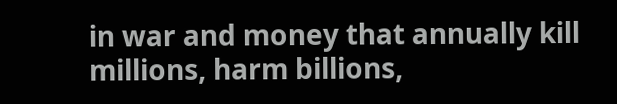in war and money that annually kill millions, harm billions,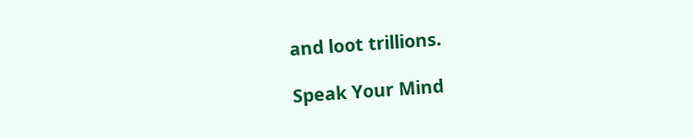and loot trillions.

Speak Your Mind